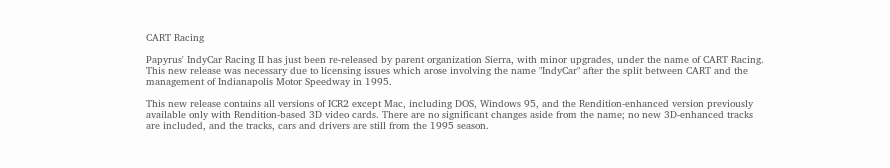CART Racing

Papyrus' IndyCar Racing II has just been re-released by parent organization Sierra, with minor upgrades, under the name of CART Racing. This new release was necessary due to licensing issues which arose involving the name "IndyCar" after the split between CART and the management of Indianapolis Motor Speedway in 1995.

This new release contains all versions of ICR2 except Mac, including DOS, Windows 95, and the Rendition-enhanced version previously available only with Rendition-based 3D video cards. There are no significant changes aside from the name; no new 3D-enhanced tracks are included, and the tracks, cars and drivers are still from the 1995 season.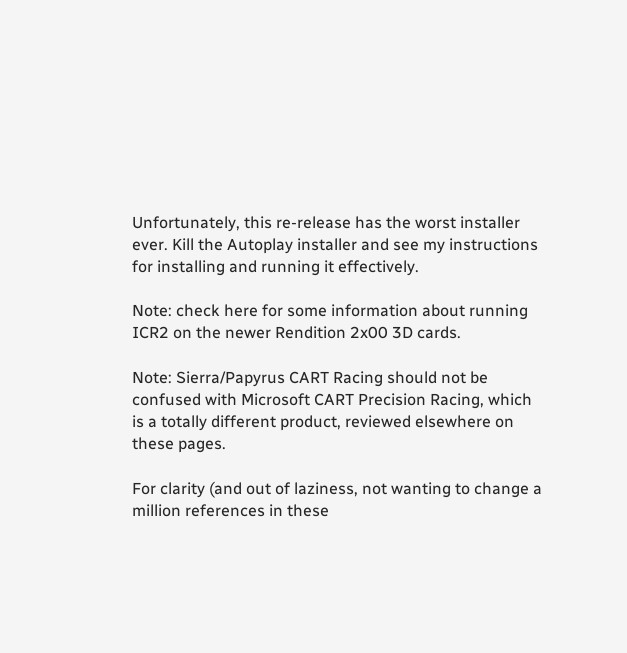Unfortunately, this re-release has the worst installer ever. Kill the Autoplay installer and see my instructions for installing and running it effectively.

Note: check here for some information about running ICR2 on the newer Rendition 2x00 3D cards.

Note: Sierra/Papyrus CART Racing should not be confused with Microsoft CART Precision Racing, which is a totally different product, reviewed elsewhere on these pages.

For clarity (and out of laziness, not wanting to change a million references in these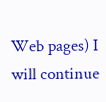Web pages) I will continue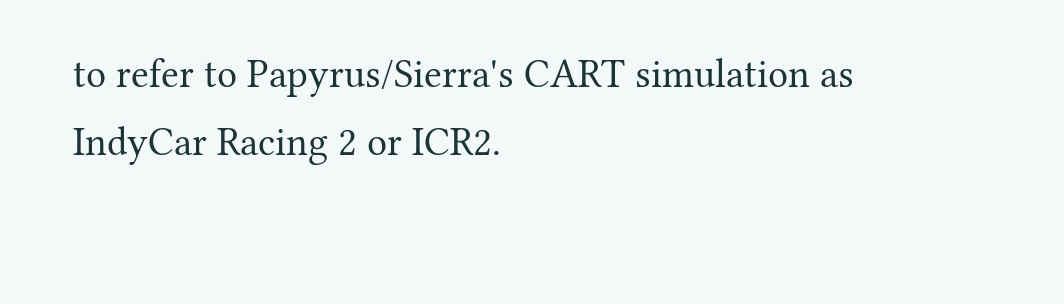to refer to Papyrus/Sierra's CART simulation as IndyCar Racing 2 or ICR2.